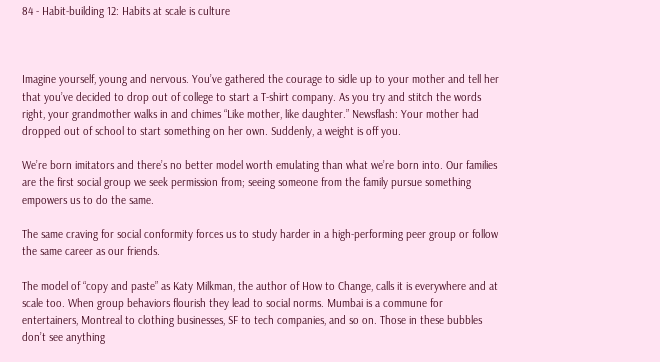84 - Habit-building 12: Habits at scale is culture



Imagine yourself, young and nervous. You’ve gathered the courage to sidle up to your mother and tell her that you’ve decided to drop out of college to start a T-shirt company. As you try and stitch the words right, your grandmother walks in and chimes “Like mother, like daughter.” Newsflash: Your mother had dropped out of school to start something on her own. Suddenly, a weight is off you.

We’re born imitators and there’s no better model worth emulating than what we’re born into. Our families are the first social group we seek permission from; seeing someone from the family pursue something empowers us to do the same.

The same craving for social conformity forces us to study harder in a high-performing peer group or follow the same career as our friends.

The model of “copy and paste” as Katy Milkman, the author of How to Change, calls it is everywhere and at scale too. When group behaviors flourish they lead to social norms. Mumbai is a commune for entertainers, Montreal to clothing businesses, SF to tech companies, and so on. Those in these bubbles don’t see anything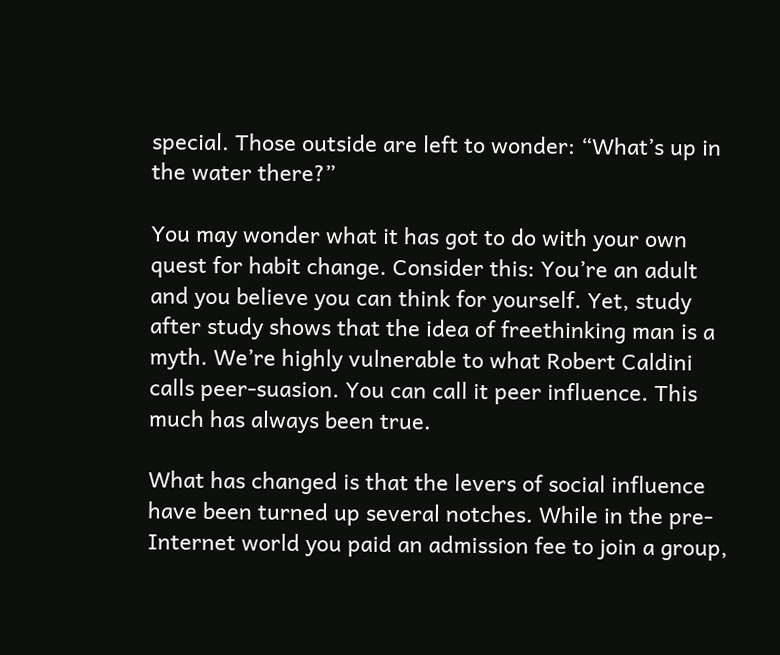special. Those outside are left to wonder: “What’s up in the water there?”

You may wonder what it has got to do with your own quest for habit change. Consider this: You’re an adult and you believe you can think for yourself. Yet, study after study shows that the idea of freethinking man is a myth. We’re highly vulnerable to what Robert Caldini calls peer-suasion. You can call it peer influence. This much has always been true.

What has changed is that the levers of social influence have been turned up several notches. While in the pre-Internet world you paid an admission fee to join a group,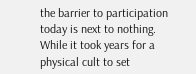the barrier to participation today is next to nothing. While it took years for a physical cult to set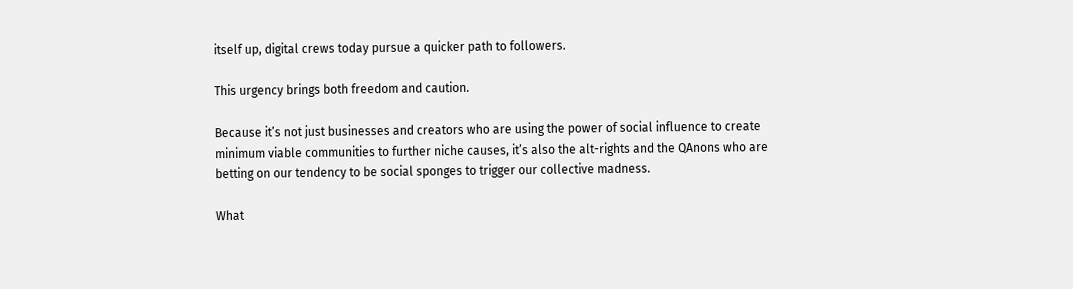itself up, digital crews today pursue a quicker path to followers.

This urgency brings both freedom and caution.

Because it’s not just businesses and creators who are using the power of social influence to create minimum viable communities to further niche causes, it’s also the alt-rights and the QAnons who are betting on our tendency to be social sponges to trigger our collective madness.

What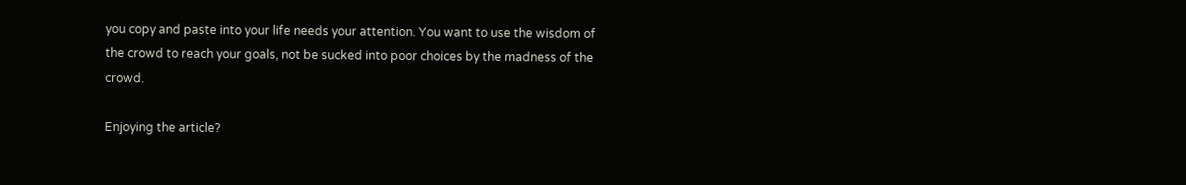you copy and paste into your life needs your attention. You want to use the wisdom of the crowd to reach your goals, not be sucked into poor choices by the madness of the crowd.

Enjoying the article?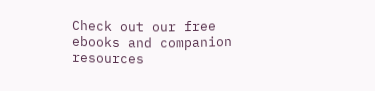Check out our free ebooks and companion resources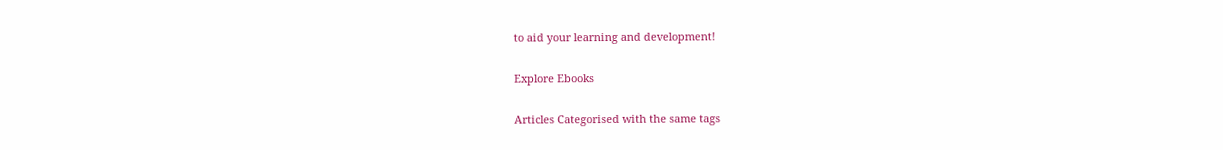to aid your learning and development!

Explore Ebooks

Articles Categorised with the same tags